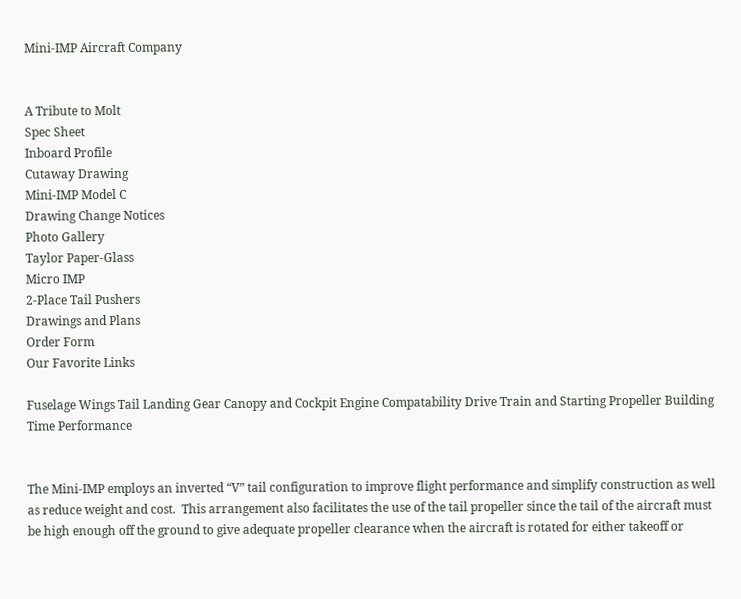Mini-IMP Aircraft Company


A Tribute to Molt
Spec Sheet
Inboard Profile
Cutaway Drawing
Mini-IMP Model C
Drawing Change Notices
Photo Gallery
Taylor Paper-Glass
Micro IMP
2-Place Tail Pushers
Drawings and Plans
Order Form
Our Favorite Links

Fuselage Wings Tail Landing Gear Canopy and Cockpit Engine Compatability Drive Train and Starting Propeller Building Time Performance


The Mini-IMP employs an inverted “V” tail configuration to improve flight performance and simplify construction as well as reduce weight and cost.  This arrangement also facilitates the use of the tail propeller since the tail of the aircraft must be high enough off the ground to give adequate propeller clearance when the aircraft is rotated for either takeoff or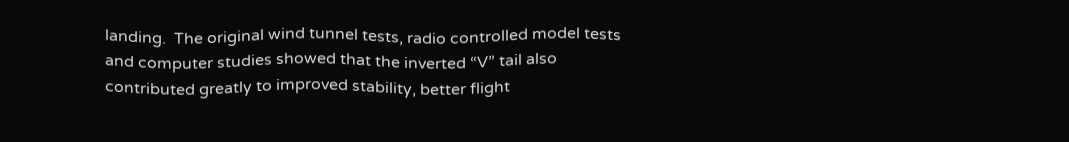landing.  The original wind tunnel tests, radio controlled model tests and computer studies showed that the inverted “V” tail also contributed greatly to improved stability, better flight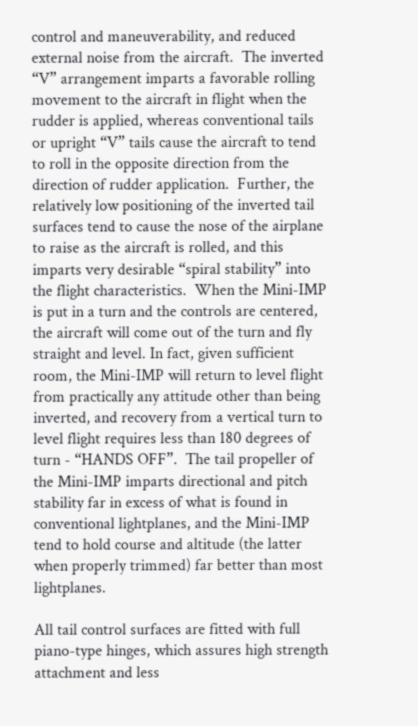control and maneuverability, and reduced external noise from the aircraft.  The inverted “V” arrangement imparts a favorable rolling movement to the aircraft in flight when the rudder is applied, whereas conventional tails or upright “V” tails cause the aircraft to tend to roll in the opposite direction from the direction of rudder application.  Further, the relatively low positioning of the inverted tail surfaces tend to cause the nose of the airplane to raise as the aircraft is rolled, and this imparts very desirable “spiral stability” into the flight characteristics.  When the Mini-IMP is put in a turn and the controls are centered, the aircraft will come out of the turn and fly straight and level. In fact, given sufficient room, the Mini-IMP will return to level flight from practically any attitude other than being inverted, and recovery from a vertical turn to level flight requires less than 180 degrees of turn - “HANDS OFF”.  The tail propeller of the Mini-IMP imparts directional and pitch stability far in excess of what is found in conventional lightplanes, and the Mini-IMP tend to hold course and altitude (the latter when properly trimmed) far better than most lightplanes.

All tail control surfaces are fitted with full piano-type hinges, which assures high strength attachment and less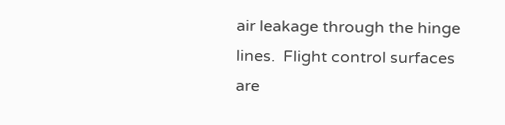air leakage through the hinge lines.  Flight control surfaces are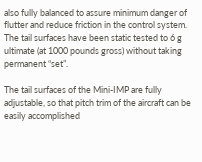also fully balanced to assure minimum danger of flutter and reduce friction in the control system.  The tail surfaces have been static tested to 6 g ultimate (at 1000 pounds gross) without taking permanent “set”.

The tail surfaces of the Mini-IMP are fully adjustable, so that pitch trim of the aircraft can be easily accomplished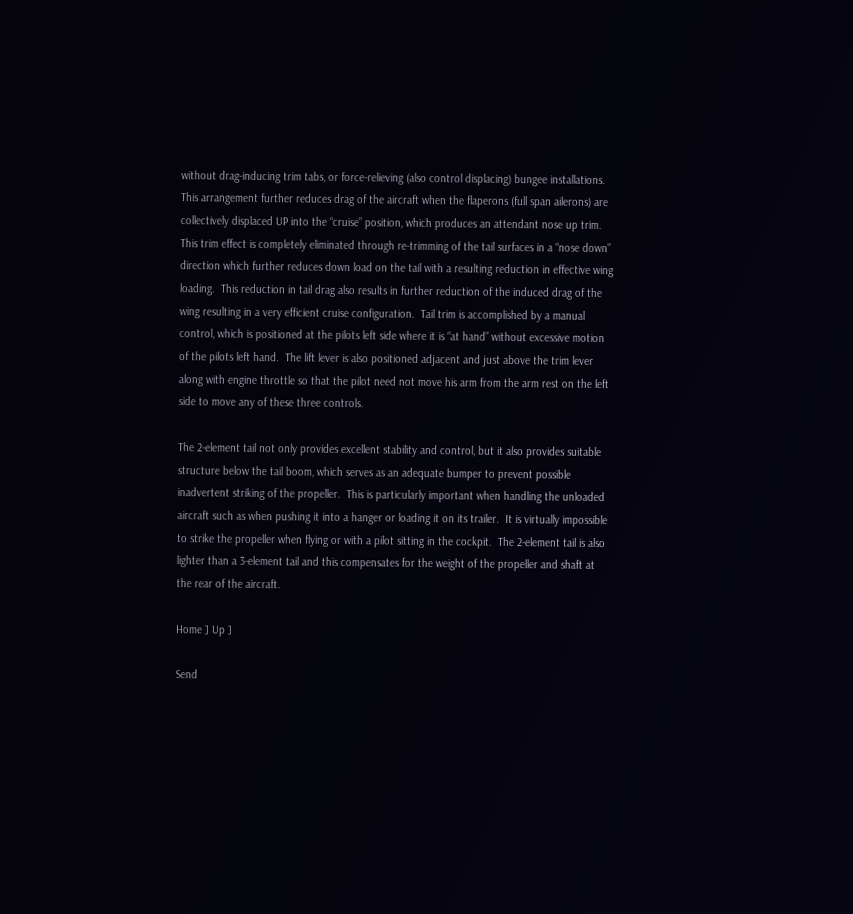without drag-inducing trim tabs, or force-relieving (also control displacing) bungee installations.  This arrangement further reduces drag of the aircraft when the flaperons (full span ailerons) are collectively displaced UP into the “cruise” position, which produces an attendant nose up trim.  This trim effect is completely eliminated through re-trimming of the tail surfaces in a “nose down” direction which further reduces down load on the tail with a resulting reduction in effective wing loading.  This reduction in tail drag also results in further reduction of the induced drag of the wing resulting in a very efficient cruise configuration.  Tail trim is accomplished by a manual control, which is positioned at the pilots left side where it is “at hand” without excessive motion of the pilots left hand.  The lift lever is also positioned adjacent and just above the trim lever along with engine throttle so that the pilot need not move his arm from the arm rest on the left side to move any of these three controls.

The 2-element tail not only provides excellent stability and control, but it also provides suitable structure below the tail boom, which serves as an adequate bumper to prevent possible inadvertent striking of the propeller.  This is particularly important when handling the unloaded aircraft such as when pushing it into a hanger or loading it on its trailer.  It is virtually impossible to strike the propeller when flying or with a pilot sitting in the cockpit.  The 2-element tail is also lighter than a 3-element tail and this compensates for the weight of the propeller and shaft at the rear of the aircraft.

Home ] Up ]

Send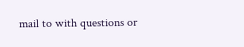mail to with questions or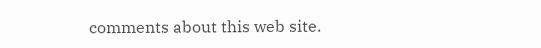comments about this web site.